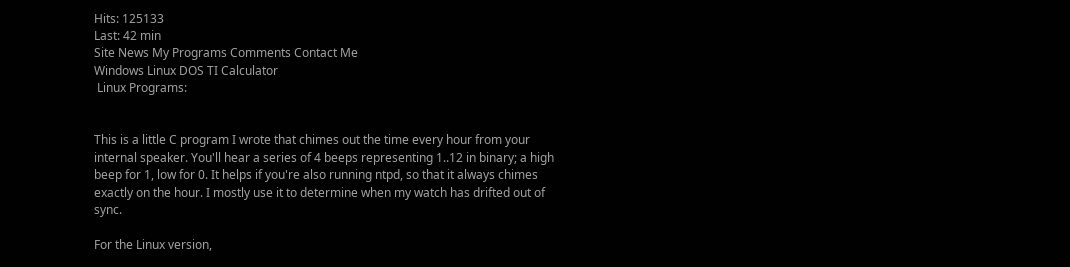Hits: 125133
Last: 42 min
Site News My Programs Comments Contact Me
Windows Linux DOS TI Calculator
 Linux Programs:


This is a little C program I wrote that chimes out the time every hour from your internal speaker. You'll hear a series of 4 beeps representing 1..12 in binary; a high beep for 1, low for 0. It helps if you're also running ntpd, so that it always chimes exactly on the hour. I mostly use it to determine when my watch has drifted out of sync.

For the Linux version,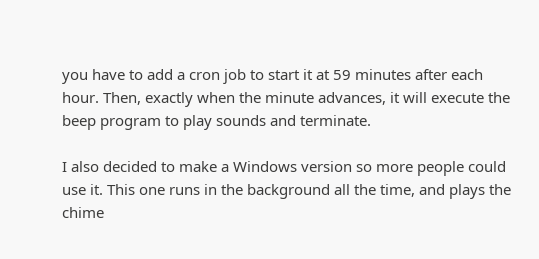you have to add a cron job to start it at 59 minutes after each hour. Then, exactly when the minute advances, it will execute the beep program to play sounds and terminate.

I also decided to make a Windows version so more people could use it. This one runs in the background all the time, and plays the chime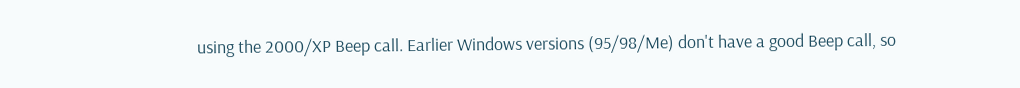using the 2000/XP Beep call. Earlier Windows versions (95/98/Me) don't have a good Beep call, so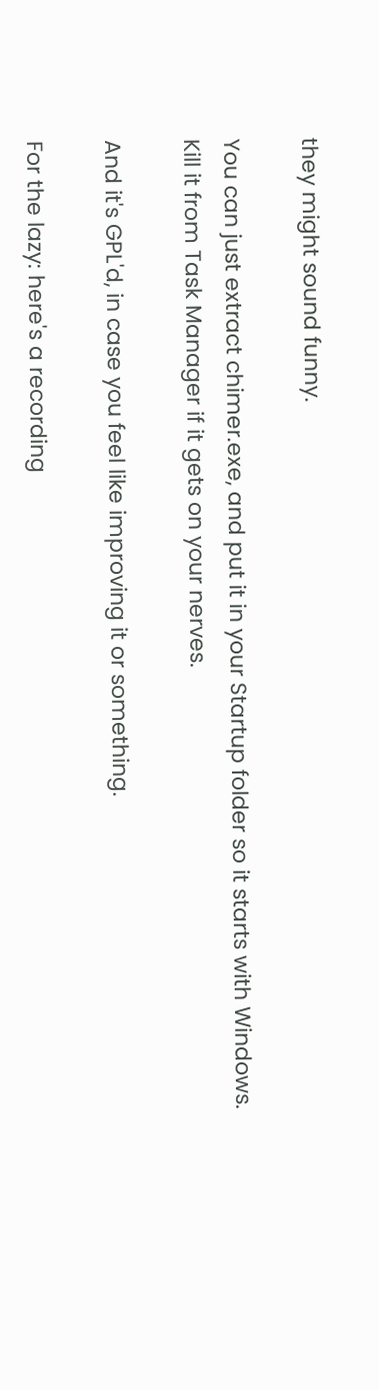they might sound funny.

You can just extract chimer.exe, and put it in your Startup folder so it starts with Windows. Kill it from Task Manager if it gets on your nerves.

And it's GPL'd, in case you feel like improving it or something.

For the lazy: here's a recording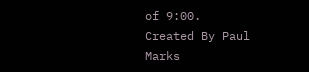of 9:00.
Created By Paul Marks